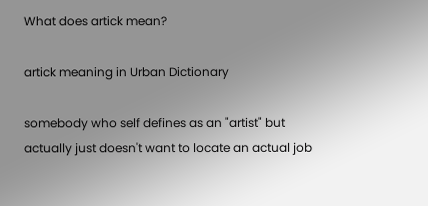What does artick mean?

artick meaning in Urban Dictionary

somebody who self defines as an "artist" but actually just doesn't want to locate an actual job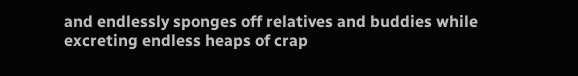and endlessly sponges off relatives and buddies while excreting endless heaps of crap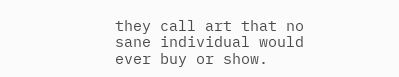they call art that no sane individual would ever buy or show.